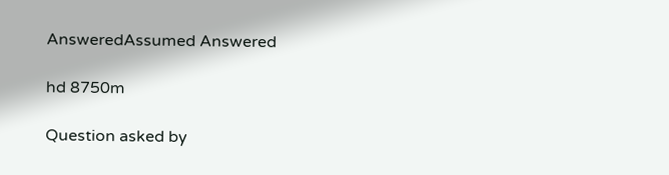AnsweredAssumed Answered

hd 8750m

Question asked by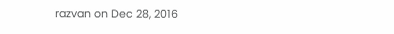razvan on Dec 28, 2016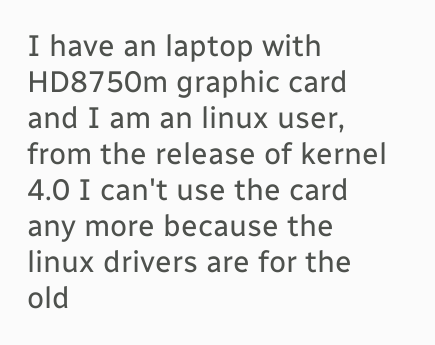I have an laptop with HD8750m graphic card and I am an linux user, from the release of kernel 4.0 I can't use the card any more because the linux drivers are for the old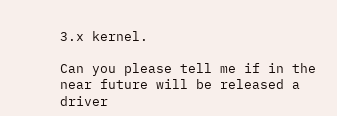3.x kernel.

Can you please tell me if in the near future will be released a driver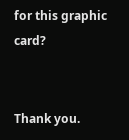for this graphic card?


Thank you.